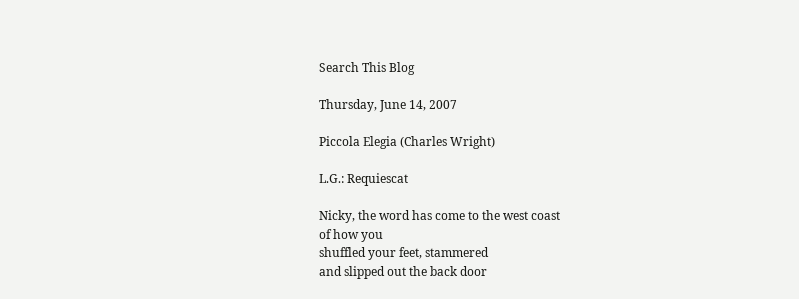Search This Blog

Thursday, June 14, 2007

Piccola Elegia (Charles Wright)

L.G.: Requiescat

Nicky, the word has come to the west coast
of how you
shuffled your feet, stammered
and slipped out the back door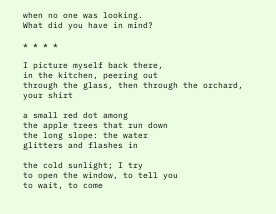when no one was looking.
What did you have in mind?

* * * *

I picture myself back there,
in the kitchen, peering out
through the glass, then through the orchard, your shirt

a small red dot among
the apple trees that run down
the long slope: the water
glitters and flashes in

the cold sunlight; I try
to open the window, to tell you
to wait, to come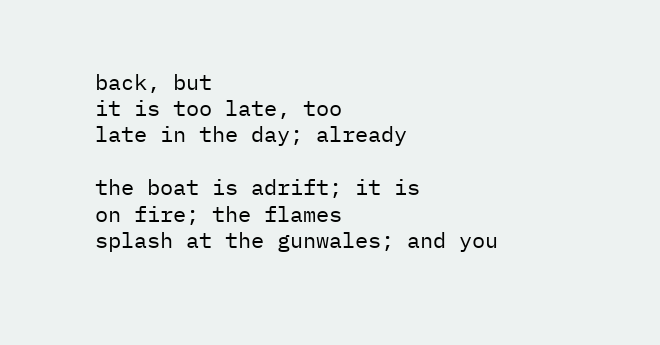back, but
it is too late, too
late in the day; already

the boat is adrift; it is
on fire; the flames
splash at the gunwales; and you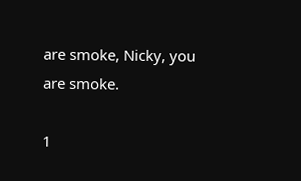are smoke, Nicky, you are smoke.

1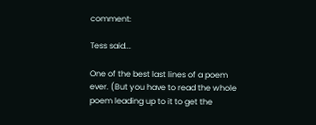comment:

Tess said...

One of the best last lines of a poem ever. (But you have to read the whole poem leading up to it to get the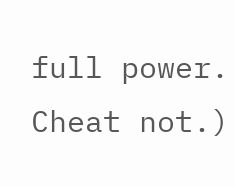full power. Cheat not.)